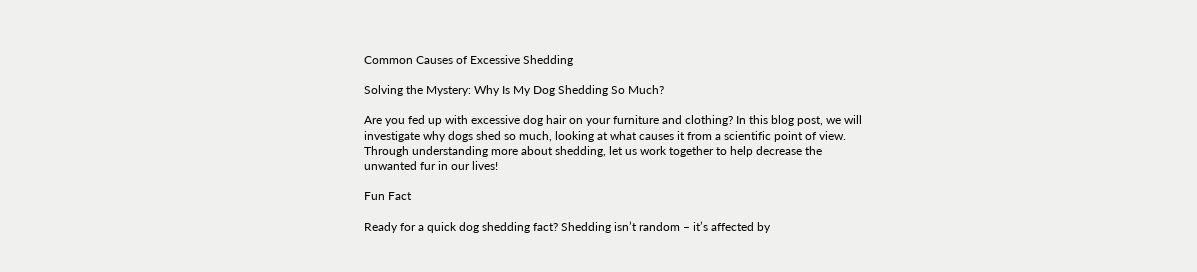Common Causes of Excessive Shedding

Solving the Mystery: Why Is My Dog Shedding So Much?

Are you fed up with excessive dog hair on your furniture and clothing? In this blog post, we will investigate why dogs shed so much, looking at what causes it from a scientific point of view. Through understanding more about shedding, let us work together to help decrease the unwanted fur in our lives!

Fun Fact

Ready for a quick dog shedding fact? Shedding isn’t random – it’s affected by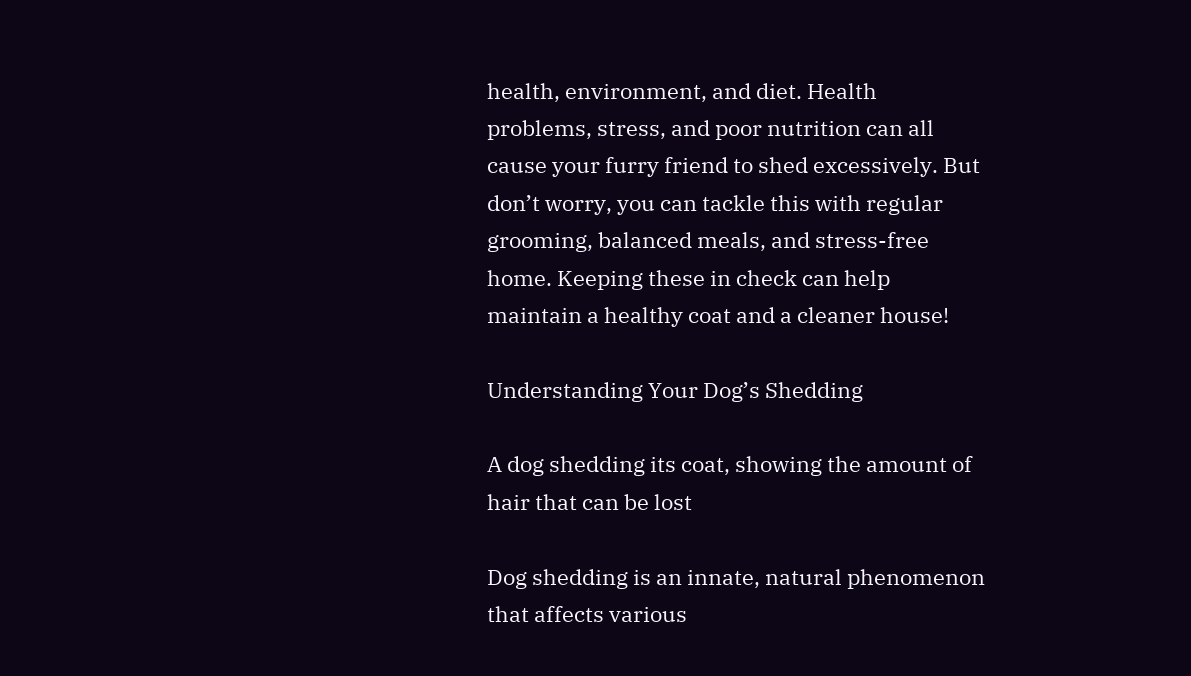health, environment, and diet. Health problems, stress, and poor nutrition can all cause your furry friend to shed excessively. But don’t worry, you can tackle this with regular grooming, balanced meals, and stress-free home. Keeping these in check can help maintain a healthy coat and a cleaner house!

Understanding Your Dog’s Shedding

A dog shedding its coat, showing the amount of hair that can be lost

Dog shedding is an innate, natural phenomenon that affects various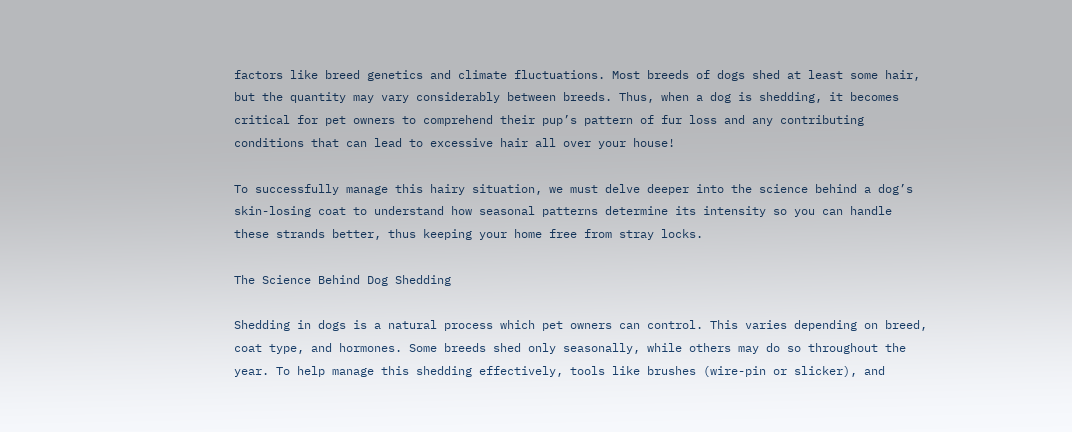factors like breed genetics and climate fluctuations. Most breeds of dogs shed at least some hair, but the quantity may vary considerably between breeds. Thus, when a dog is shedding, it becomes critical for pet owners to comprehend their pup’s pattern of fur loss and any contributing conditions that can lead to excessive hair all over your house!

To successfully manage this hairy situation, we must delve deeper into the science behind a dog’s skin-losing coat to understand how seasonal patterns determine its intensity so you can handle these strands better, thus keeping your home free from stray locks.

The Science Behind Dog Shedding

Shedding in dogs is a natural process which pet owners can control. This varies depending on breed, coat type, and hormones. Some breeds shed only seasonally, while others may do so throughout the year. To help manage this shedding effectively, tools like brushes (wire-pin or slicker), and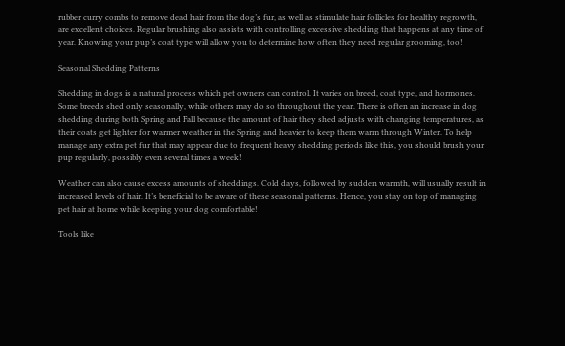rubber curry combs to remove dead hair from the dog’s fur, as well as stimulate hair follicles for healthy regrowth, are excellent choices. Regular brushing also assists with controlling excessive shedding that happens at any time of year. Knowing your pup’s coat type will allow you to determine how often they need regular grooming, too!

Seasonal Shedding Patterns

Shedding in dogs is a natural process which pet owners can control. It varies on breed, coat type, and hormones. Some breeds shed only seasonally, while others may do so throughout the year. There is often an increase in dog shedding during both Spring and Fall because the amount of hair they shed adjusts with changing temperatures, as their coats get lighter for warmer weather in the Spring and heavier to keep them warm through Winter. To help manage any extra pet fur that may appear due to frequent heavy shedding periods like this, you should brush your pup regularly, possibly even several times a week!

Weather can also cause excess amounts of sheddings. Cold days, followed by sudden warmth, will usually result in increased levels of hair. It’s beneficial to be aware of these seasonal patterns. Hence, you stay on top of managing pet hair at home while keeping your dog comfortable!

Tools like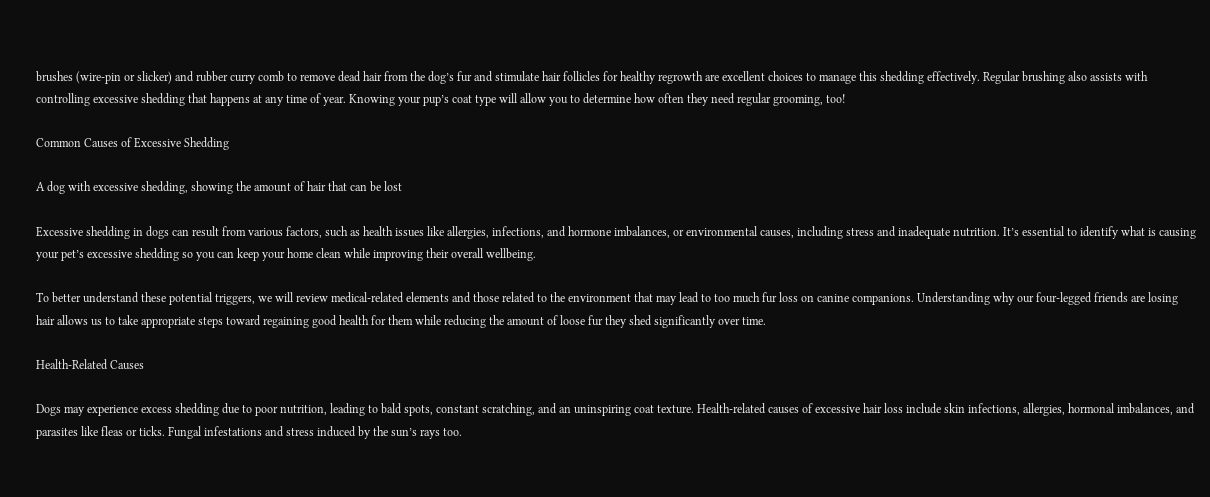brushes (wire-pin or slicker) and rubber curry comb to remove dead hair from the dog’s fur and stimulate hair follicles for healthy regrowth are excellent choices to manage this shedding effectively. Regular brushing also assists with controlling excessive shedding that happens at any time of year. Knowing your pup’s coat type will allow you to determine how often they need regular grooming, too!

Common Causes of Excessive Shedding

A dog with excessive shedding, showing the amount of hair that can be lost

Excessive shedding in dogs can result from various factors, such as health issues like allergies, infections, and hormone imbalances, or environmental causes, including stress and inadequate nutrition. It’s essential to identify what is causing your pet’s excessive shedding so you can keep your home clean while improving their overall wellbeing.

To better understand these potential triggers, we will review medical-related elements and those related to the environment that may lead to too much fur loss on canine companions. Understanding why our four-legged friends are losing hair allows us to take appropriate steps toward regaining good health for them while reducing the amount of loose fur they shed significantly over time.

Health-Related Causes

Dogs may experience excess shedding due to poor nutrition, leading to bald spots, constant scratching, and an uninspiring coat texture. Health-related causes of excessive hair loss include skin infections, allergies, hormonal imbalances, and parasites like fleas or ticks. Fungal infestations and stress induced by the sun’s rays too.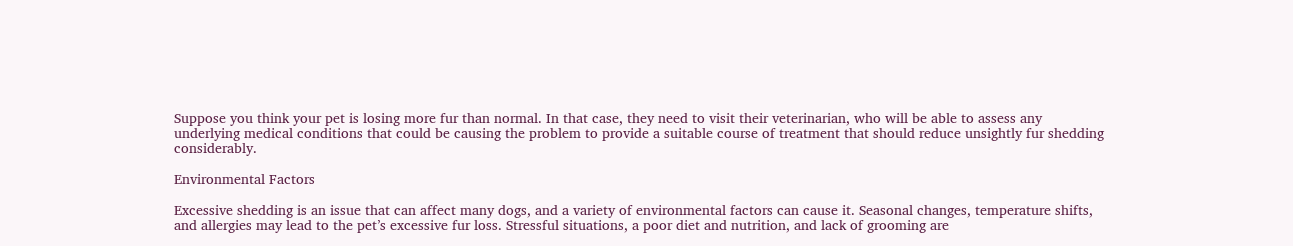Suppose you think your pet is losing more fur than normal. In that case, they need to visit their veterinarian, who will be able to assess any underlying medical conditions that could be causing the problem to provide a suitable course of treatment that should reduce unsightly fur shedding considerably.

Environmental Factors

Excessive shedding is an issue that can affect many dogs, and a variety of environmental factors can cause it. Seasonal changes, temperature shifts, and allergies may lead to the pet’s excessive fur loss. Stressful situations, a poor diet and nutrition, and lack of grooming are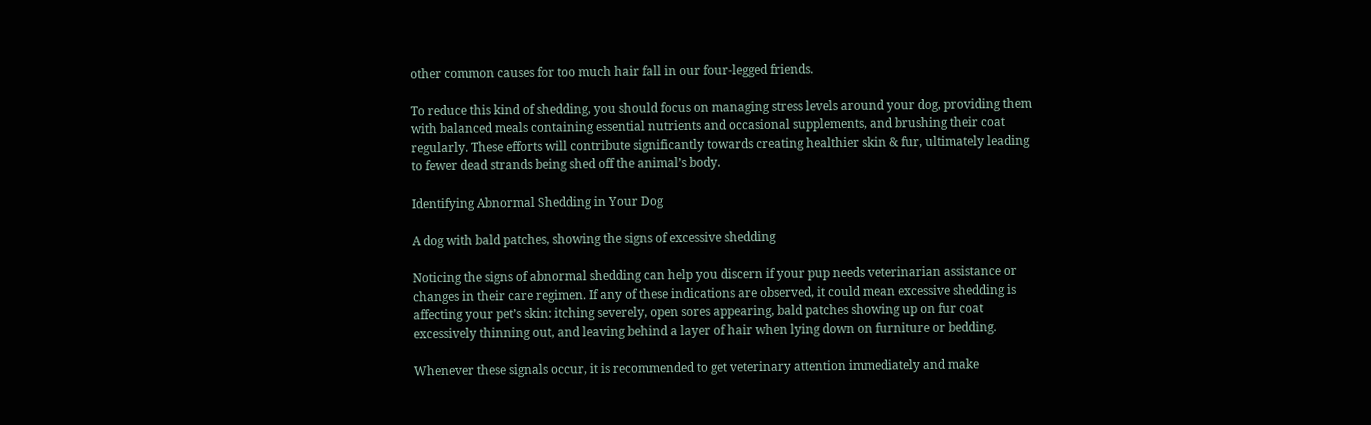other common causes for too much hair fall in our four-legged friends.

To reduce this kind of shedding, you should focus on managing stress levels around your dog, providing them with balanced meals containing essential nutrients and occasional supplements, and brushing their coat regularly. These efforts will contribute significantly towards creating healthier skin & fur, ultimately leading to fewer dead strands being shed off the animal’s body.

Identifying Abnormal Shedding in Your Dog

A dog with bald patches, showing the signs of excessive shedding

Noticing the signs of abnormal shedding can help you discern if your pup needs veterinarian assistance or changes in their care regimen. If any of these indications are observed, it could mean excessive shedding is affecting your pet’s skin: itching severely, open sores appearing, bald patches showing up on fur coat excessively thinning out, and leaving behind a layer of hair when lying down on furniture or bedding.

Whenever these signals occur, it is recommended to get veterinary attention immediately and make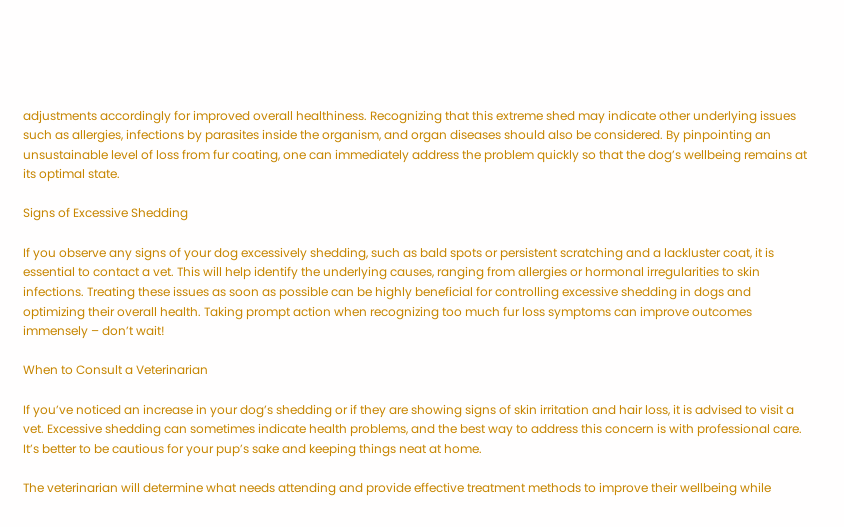adjustments accordingly for improved overall healthiness. Recognizing that this extreme shed may indicate other underlying issues such as allergies, infections by parasites inside the organism, and organ diseases should also be considered. By pinpointing an unsustainable level of loss from fur coating, one can immediately address the problem quickly so that the dog’s wellbeing remains at its optimal state.

Signs of Excessive Shedding

If you observe any signs of your dog excessively shedding, such as bald spots or persistent scratching and a lackluster coat, it is essential to contact a vet. This will help identify the underlying causes, ranging from allergies or hormonal irregularities to skin infections. Treating these issues as soon as possible can be highly beneficial for controlling excessive shedding in dogs and optimizing their overall health. Taking prompt action when recognizing too much fur loss symptoms can improve outcomes immensely – don’t wait!

When to Consult a Veterinarian

If you’ve noticed an increase in your dog’s shedding or if they are showing signs of skin irritation and hair loss, it is advised to visit a vet. Excessive shedding can sometimes indicate health problems, and the best way to address this concern is with professional care. It’s better to be cautious for your pup’s sake and keeping things neat at home.

The veterinarian will determine what needs attending and provide effective treatment methods to improve their wellbeing while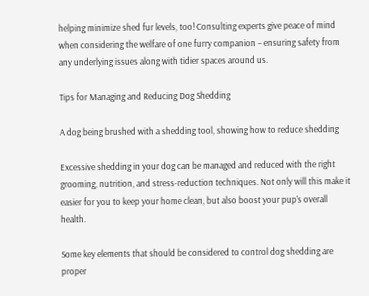helping minimize shed fur levels, too! Consulting experts give peace of mind when considering the welfare of one furry companion – ensuring safety from any underlying issues along with tidier spaces around us.

Tips for Managing and Reducing Dog Shedding

A dog being brushed with a shedding tool, showing how to reduce shedding

Excessive shedding in your dog can be managed and reduced with the right grooming, nutrition, and stress-reduction techniques. Not only will this make it easier for you to keep your home clean, but also boost your pup’s overall health.

Some key elements that should be considered to control dog shedding are proper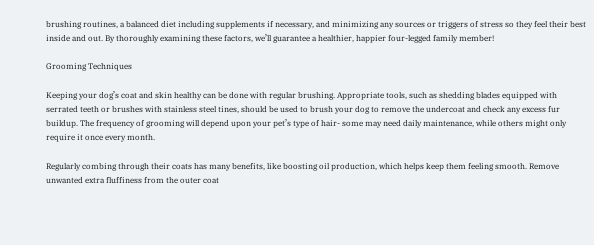brushing routines, a balanced diet including supplements if necessary, and minimizing any sources or triggers of stress so they feel their best inside and out. By thoroughly examining these factors, we’ll guarantee a healthier, happier four-legged family member!

Grooming Techniques

Keeping your dog’s coat and skin healthy can be done with regular brushing. Appropriate tools, such as shedding blades equipped with serrated teeth or brushes with stainless steel tines, should be used to brush your dog to remove the undercoat and check any excess fur buildup. The frequency of grooming will depend upon your pet’s type of hair- some may need daily maintenance, while others might only require it once every month.

Regularly combing through their coats has many benefits, like boosting oil production, which helps keep them feeling smooth. Remove unwanted extra fluffiness from the outer coat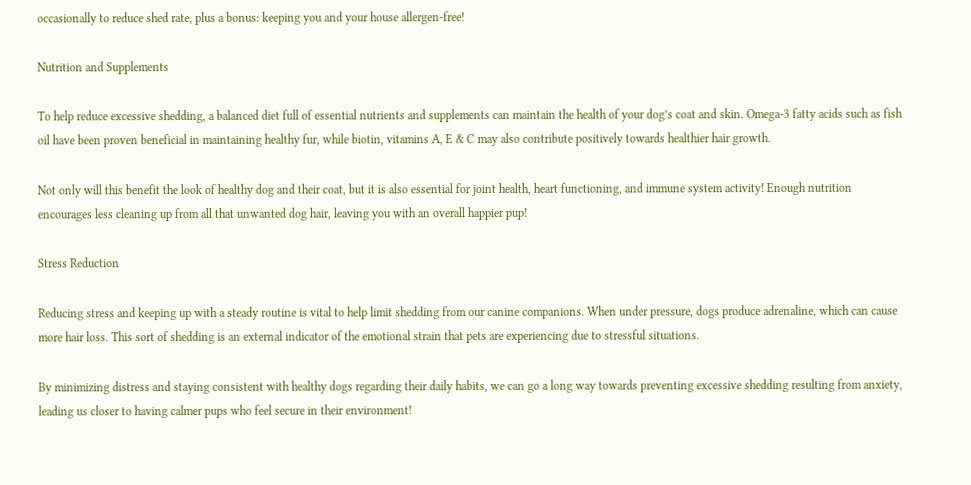occasionally to reduce shed rate, plus a bonus: keeping you and your house allergen-free!

Nutrition and Supplements

To help reduce excessive shedding, a balanced diet full of essential nutrients and supplements can maintain the health of your dog’s coat and skin. Omega-3 fatty acids such as fish oil have been proven beneficial in maintaining healthy fur, while biotin, vitamins A, E & C may also contribute positively towards healthier hair growth.

Not only will this benefit the look of healthy dog and their coat, but it is also essential for joint health, heart functioning, and immune system activity! Enough nutrition encourages less cleaning up from all that unwanted dog hair, leaving you with an overall happier pup!

Stress Reduction

Reducing stress and keeping up with a steady routine is vital to help limit shedding from our canine companions. When under pressure, dogs produce adrenaline, which can cause more hair loss. This sort of shedding is an external indicator of the emotional strain that pets are experiencing due to stressful situations.

By minimizing distress and staying consistent with healthy dogs regarding their daily habits, we can go a long way towards preventing excessive shedding resulting from anxiety, leading us closer to having calmer pups who feel secure in their environment!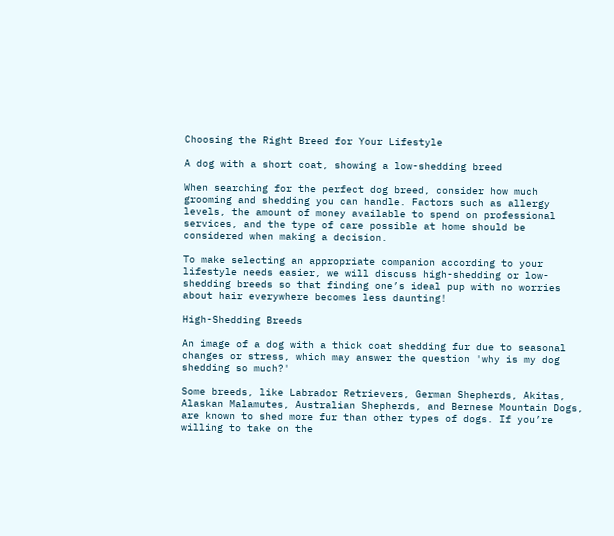Choosing the Right Breed for Your Lifestyle

A dog with a short coat, showing a low-shedding breed

When searching for the perfect dog breed, consider how much grooming and shedding you can handle. Factors such as allergy levels, the amount of money available to spend on professional services, and the type of care possible at home should be considered when making a decision.

To make selecting an appropriate companion according to your lifestyle needs easier, we will discuss high-shedding or low-shedding breeds so that finding one’s ideal pup with no worries about hair everywhere becomes less daunting!

High-Shedding Breeds

An image of a dog with a thick coat shedding fur due to seasonal changes or stress, which may answer the question 'why is my dog shedding so much?'

Some breeds, like Labrador Retrievers, German Shepherds, Akitas, Alaskan Malamutes, Australian Shepherds, and Bernese Mountain Dogs, are known to shed more fur than other types of dogs. If you’re willing to take on the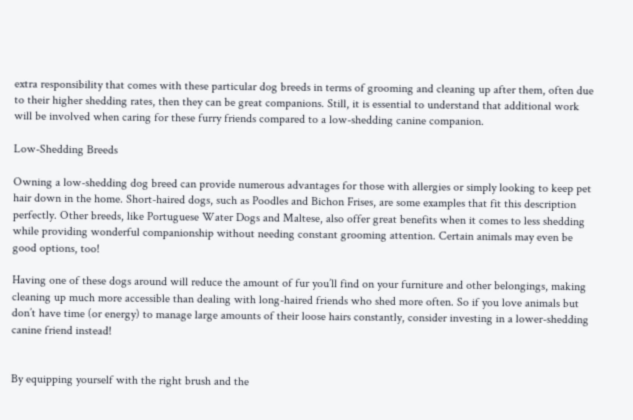extra responsibility that comes with these particular dog breeds in terms of grooming and cleaning up after them, often due to their higher shedding rates, then they can be great companions. Still, it is essential to understand that additional work will be involved when caring for these furry friends compared to a low-shedding canine companion.

Low-Shedding Breeds

Owning a low-shedding dog breed can provide numerous advantages for those with allergies or simply looking to keep pet hair down in the home. Short-haired dogs, such as Poodles and Bichon Frises, are some examples that fit this description perfectly. Other breeds, like Portuguese Water Dogs and Maltese, also offer great benefits when it comes to less shedding while providing wonderful companionship without needing constant grooming attention. Certain animals may even be good options, too!

Having one of these dogs around will reduce the amount of fur you’ll find on your furniture and other belongings, making cleaning up much more accessible than dealing with long-haired friends who shed more often. So if you love animals but don’t have time (or energy) to manage large amounts of their loose hairs constantly, consider investing in a lower-shedding canine friend instead!


By equipping yourself with the right brush and the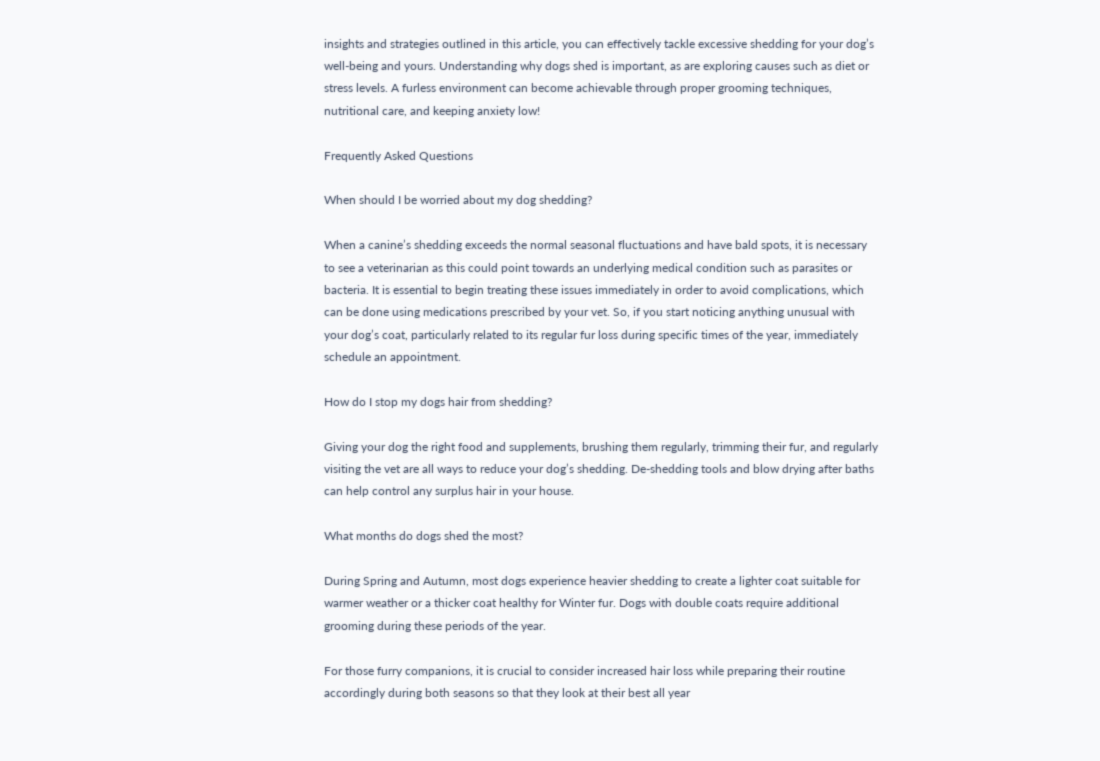insights and strategies outlined in this article, you can effectively tackle excessive shedding for your dog’s well-being and yours. Understanding why dogs shed is important, as are exploring causes such as diet or stress levels. A furless environment can become achievable through proper grooming techniques, nutritional care, and keeping anxiety low!

Frequently Asked Questions

When should I be worried about my dog shedding?

When a canine’s shedding exceeds the normal seasonal fluctuations and have bald spots, it is necessary to see a veterinarian as this could point towards an underlying medical condition such as parasites or bacteria. It is essential to begin treating these issues immediately in order to avoid complications, which can be done using medications prescribed by your vet. So, if you start noticing anything unusual with your dog’s coat, particularly related to its regular fur loss during specific times of the year, immediately schedule an appointment.

How do I stop my dogs hair from shedding?

Giving your dog the right food and supplements, brushing them regularly, trimming their fur, and regularly visiting the vet are all ways to reduce your dog’s shedding. De-shedding tools and blow drying after baths can help control any surplus hair in your house.

What months do dogs shed the most?

During Spring and Autumn, most dogs experience heavier shedding to create a lighter coat suitable for warmer weather or a thicker coat healthy for Winter fur. Dogs with double coats require additional grooming during these periods of the year.

For those furry companions, it is crucial to consider increased hair loss while preparing their routine accordingly during both seasons so that they look at their best all year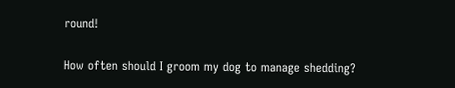round!

How often should I groom my dog to manage shedding?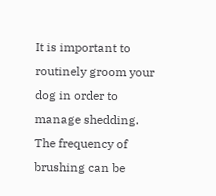It is important to routinely groom your dog in order to manage shedding. The frequency of brushing can be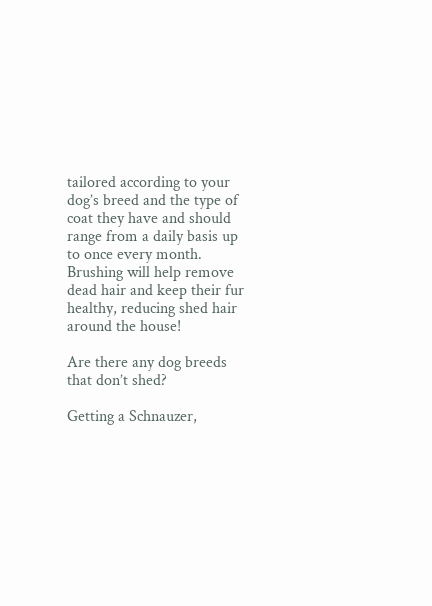tailored according to your dog’s breed and the type of coat they have and should range from a daily basis up to once every month. Brushing will help remove dead hair and keep their fur healthy, reducing shed hair around the house!

Are there any dog breeds that don’t shed?

Getting a Schnauzer,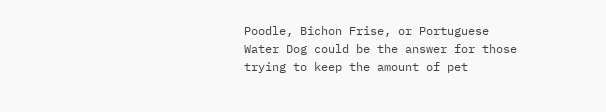Poodle, Bichon Frise, or Portuguese Water Dog could be the answer for those trying to keep the amount of pet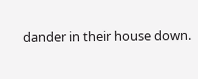dander in their house down.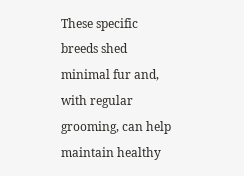These specific breeds shed minimal fur and, with regular grooming, can help maintain healthy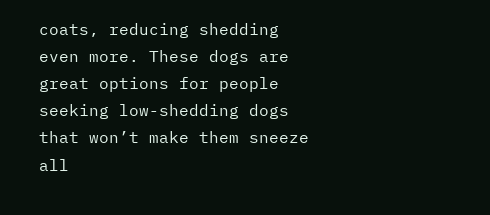coats, reducing shedding even more. These dogs are great options for people seeking low-shedding dogs that won’t make them sneeze all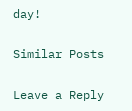day!

Similar Posts

Leave a Reply